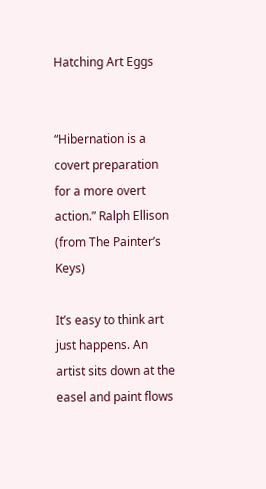Hatching Art Eggs


“Hibernation is a covert preparation for a more overt action.” Ralph Ellison (from The Painter’s Keys)

It’s easy to think art just happens. An artist sits down at the easel and paint flows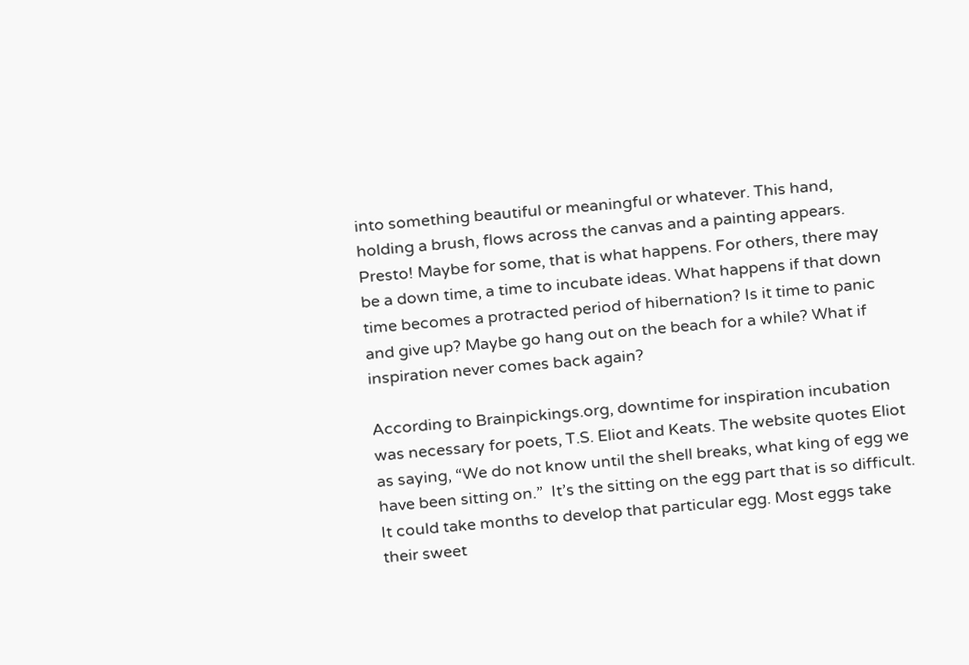into something beautiful or meaningful or whatever. This hand, holding a brush, flows across the canvas and a painting appears. Presto! Maybe for some, that is what happens. For others, there may be a down time, a time to incubate ideas. What happens if that down time becomes a protracted period of hibernation? Is it time to panic and give up? Maybe go hang out on the beach for a while? What if inspiration never comes back again?

According to Brainpickings.org, downtime for inspiration incubation was necessary for poets, T.S. Eliot and Keats. The website quotes Eliot as saying, “We do not know until the shell breaks, what king of egg we have been sitting on.”  It’s the sitting on the egg part that is so difficult. It could take months to develop that particular egg. Most eggs take their sweet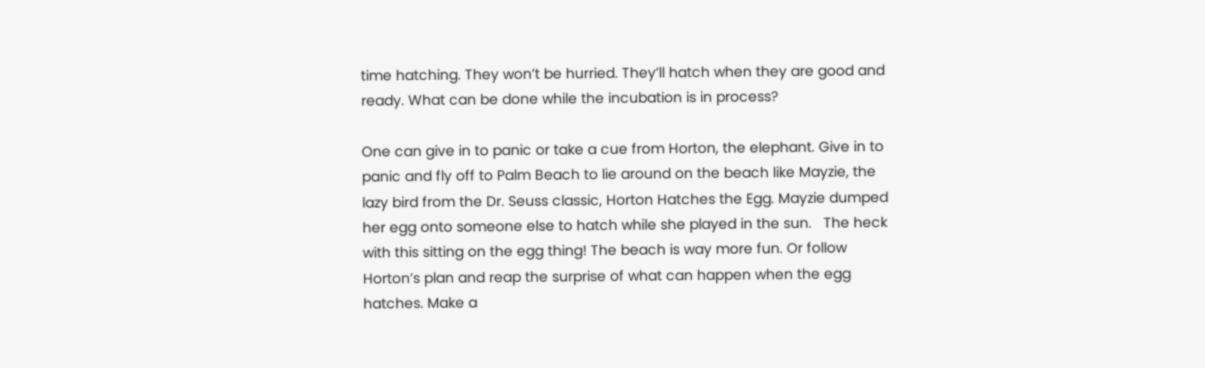time hatching. They won’t be hurried. They’ll hatch when they are good and ready. What can be done while the incubation is in process?

One can give in to panic or take a cue from Horton, the elephant. Give in to panic and fly off to Palm Beach to lie around on the beach like Mayzie, the lazy bird from the Dr. Seuss classic, Horton Hatches the Egg. Mayzie dumped her egg onto someone else to hatch while she played in the sun.   The heck with this sitting on the egg thing! The beach is way more fun. Or follow Horton’s plan and reap the surprise of what can happen when the egg hatches. Make a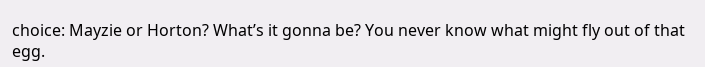choice: Mayzie or Horton? What’s it gonna be? You never know what might fly out of that egg.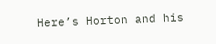Here’s Horton and his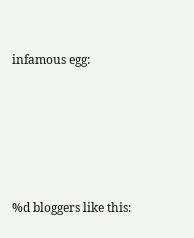infamous egg:







%d bloggers like this: